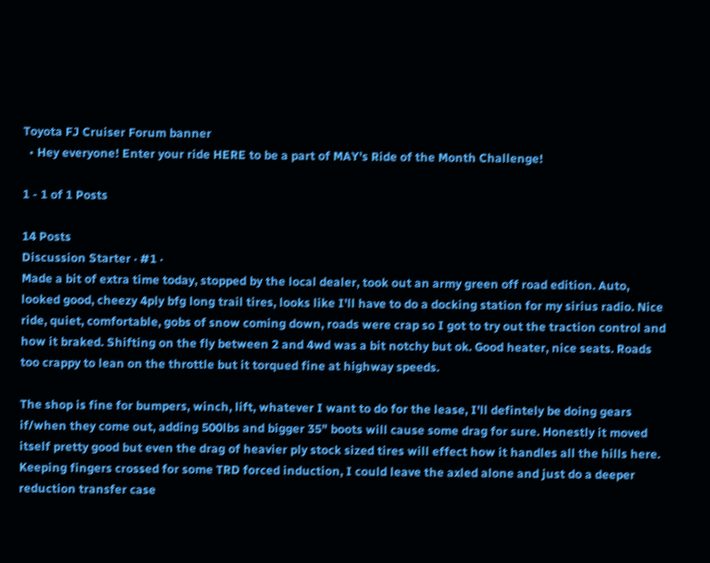Toyota FJ Cruiser Forum banner
  • Hey everyone! Enter your ride HERE to be a part of MAY's Ride of the Month Challenge!

1 - 1 of 1 Posts

14 Posts
Discussion Starter · #1 ·
Made a bit of extra time today, stopped by the local dealer, took out an army green off road edition. Auto, looked good, cheezy 4ply bfg long trail tires, looks like I'll have to do a docking station for my sirius radio. Nice ride, quiet, comfortable, gobs of snow coming down, roads were crap so I got to try out the traction control and how it braked. Shifting on the fly between 2 and 4wd was a bit notchy but ok. Good heater, nice seats. Roads too crappy to lean on the throttle but it torqued fine at highway speeds.

The shop is fine for bumpers, winch, lift, whatever I want to do for the lease, I'll defintely be doing gears if/when they come out, adding 500lbs and bigger 35" boots will cause some drag for sure. Honestly it moved itself pretty good but even the drag of heavier ply stock sized tires will effect how it handles all the hills here. Keeping fingers crossed for some TRD forced induction, I could leave the axled alone and just do a deeper reduction transfer case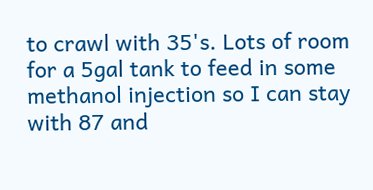to crawl with 35's. Lots of room for a 5gal tank to feed in some methanol injection so I can stay with 87 and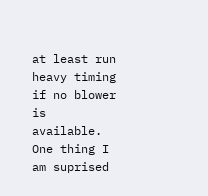at least run heavy timing if no blower is available. One thing I am suprised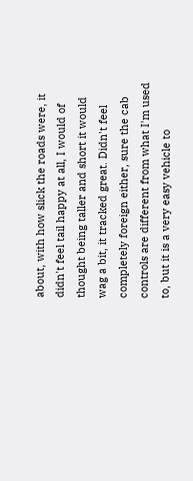about, with how slick the roads were, it didn't feel tail happy at all, I would of thought being taller and short it would wag a bit, it tracked great. Didn't feel completely foreign either, sure the cab controls are different from what I'm used to, but it is a very easy vehicle to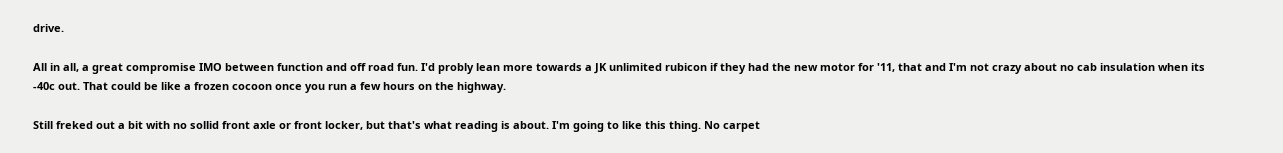drive.

All in all, a great compromise IMO between function and off road fun. I'd probly lean more towards a JK unlimited rubicon if they had the new motor for '11, that and I'm not crazy about no cab insulation when its -40c out. That could be like a frozen cocoon once you run a few hours on the highway.

Still freked out a bit with no sollid front axle or front locker, but that's what reading is about. I'm going to like this thing. No carpet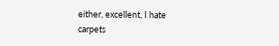either, excellent, I hate carpets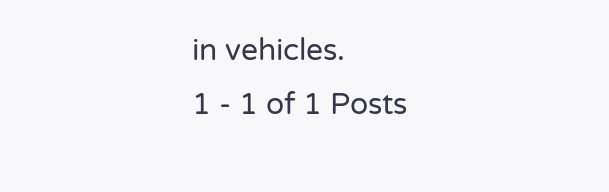in vehicles.
1 - 1 of 1 Posts